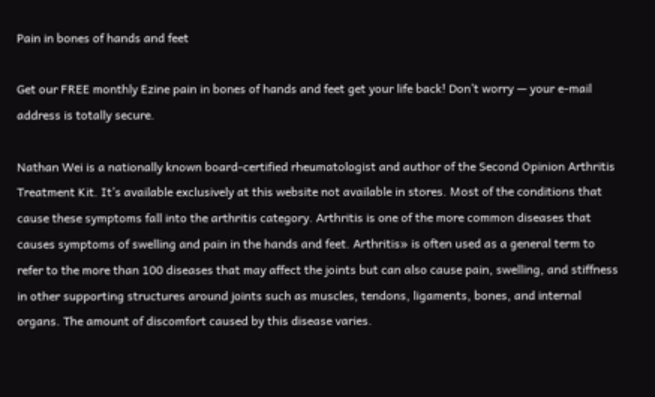Pain in bones of hands and feet

Get our FREE monthly Ezine pain in bones of hands and feet get your life back! Don’t worry — your e-mail address is totally secure.

Nathan Wei is a nationally known board-certified rheumatologist and author of the Second Opinion Arthritis Treatment Kit. It’s available exclusively at this website not available in stores. Most of the conditions that cause these symptoms fall into the arthritis category. Arthritis is one of the more common diseases that causes symptoms of swelling and pain in the hands and feet. Arthritis» is often used as a general term to refer to the more than 100 diseases that may affect the joints but can also cause pain, swelling, and stiffness in other supporting structures around joints such as muscles, tendons, ligaments, bones, and internal organs. The amount of discomfort caused by this disease varies.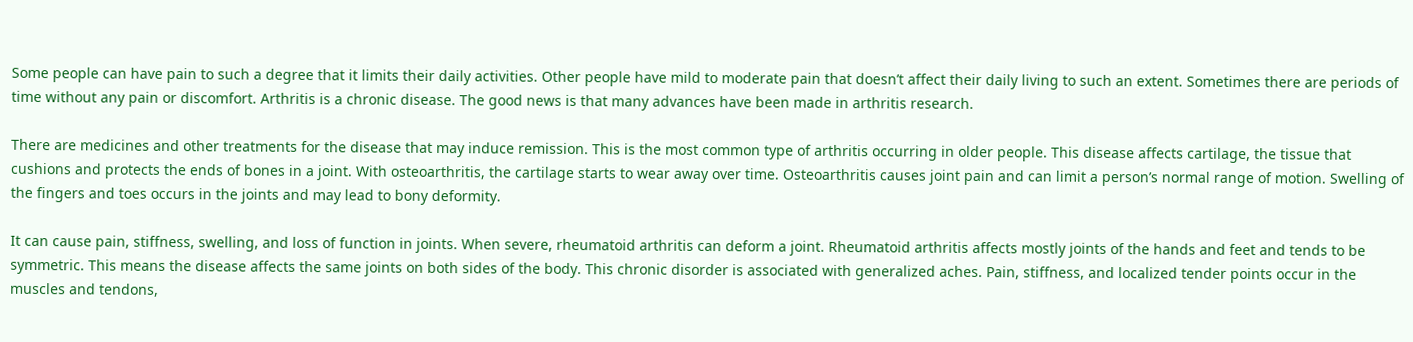Some people can have pain to such a degree that it limits their daily activities. Other people have mild to moderate pain that doesn’t affect their daily living to such an extent. Sometimes there are periods of time without any pain or discomfort. Arthritis is a chronic disease. The good news is that many advances have been made in arthritis research.

There are medicines and other treatments for the disease that may induce remission. This is the most common type of arthritis occurring in older people. This disease affects cartilage, the tissue that cushions and protects the ends of bones in a joint. With osteoarthritis, the cartilage starts to wear away over time. Osteoarthritis causes joint pain and can limit a person’s normal range of motion. Swelling of the fingers and toes occurs in the joints and may lead to bony deformity.

It can cause pain, stiffness, swelling, and loss of function in joints. When severe, rheumatoid arthritis can deform a joint. Rheumatoid arthritis affects mostly joints of the hands and feet and tends to be symmetric. This means the disease affects the same joints on both sides of the body. This chronic disorder is associated with generalized aches. Pain, stiffness, and localized tender points occur in the muscles and tendons,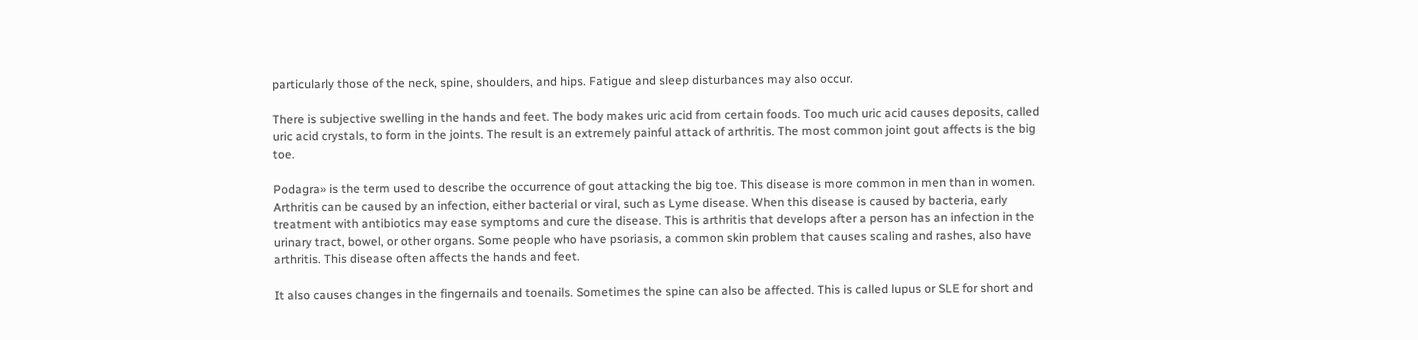particularly those of the neck, spine, shoulders, and hips. Fatigue and sleep disturbances may also occur.

There is subjective swelling in the hands and feet. The body makes uric acid from certain foods. Too much uric acid causes deposits, called uric acid crystals, to form in the joints. The result is an extremely painful attack of arthritis. The most common joint gout affects is the big toe.

Podagra» is the term used to describe the occurrence of gout attacking the big toe. This disease is more common in men than in women. Arthritis can be caused by an infection, either bacterial or viral, such as Lyme disease. When this disease is caused by bacteria, early treatment with antibiotics may ease symptoms and cure the disease. This is arthritis that develops after a person has an infection in the urinary tract, bowel, or other organs. Some people who have psoriasis, a common skin problem that causes scaling and rashes, also have arthritis. This disease often affects the hands and feet.

It also causes changes in the fingernails and toenails. Sometimes the spine can also be affected. This is called lupus or SLE for short and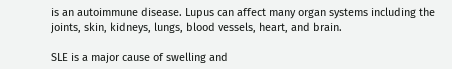is an autoimmune disease. Lupus can affect many organ systems including the joints, skin, kidneys, lungs, blood vessels, heart, and brain.

SLE is a major cause of swelling and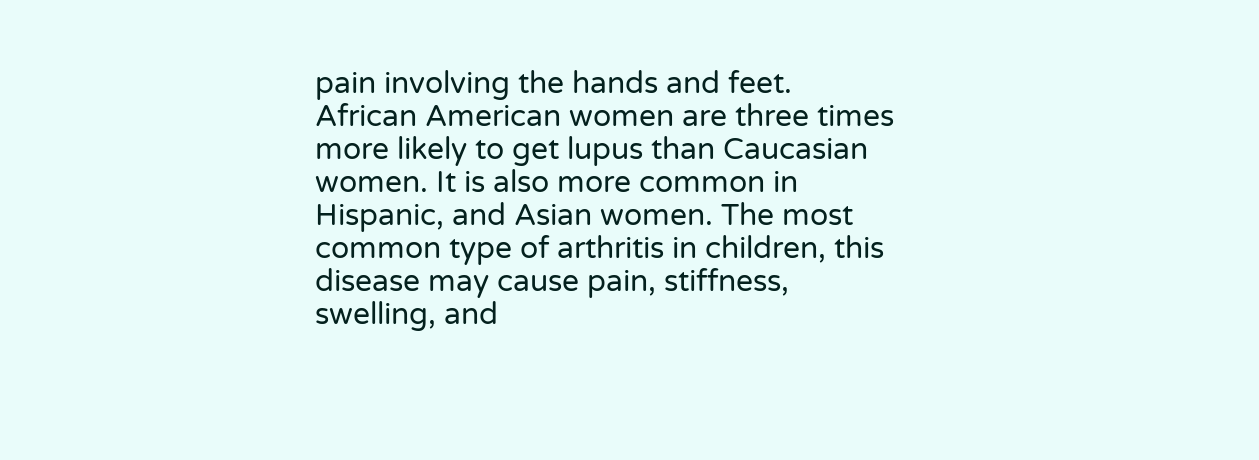pain involving the hands and feet. African American women are three times more likely to get lupus than Caucasian women. It is also more common in Hispanic, and Asian women. The most common type of arthritis in children, this disease may cause pain, stiffness, swelling, and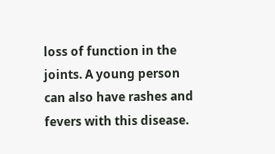loss of function in the joints. A young person can also have rashes and fevers with this disease.